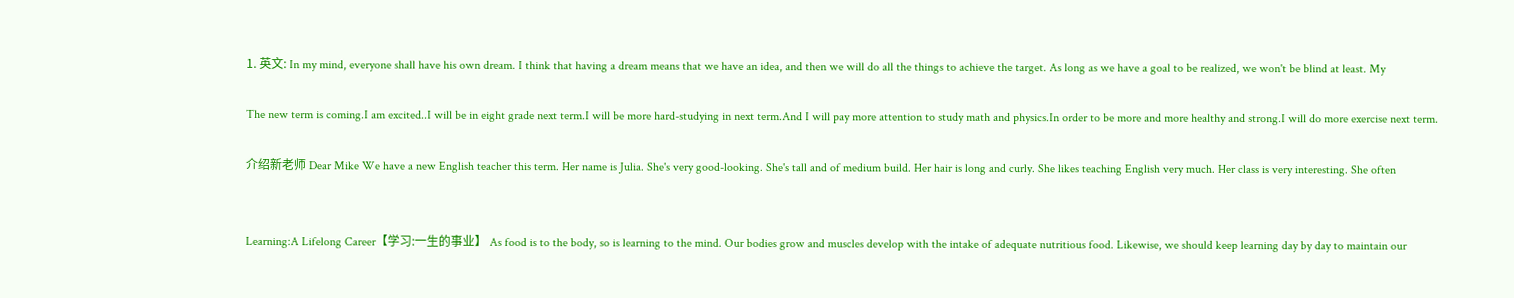1. 英文: In my mind, everyone shall have his own dream. I think that having a dream means that we have an idea, and then we will do all the things to achieve the target. As long as we have a goal to be realized, we won't be blind at least. My

The new term is coming.I am excited..I will be in eight grade next term.I will be more hard-studying in next term.And I will pay more attention to study math and physics.In order to be more and more healthy and strong.I will do more exercise next term.

介绍新老师 Dear Mike We have a new English teacher this term. Her name is Julia. She's very good-looking. She's tall and of medium build. Her hair is long and curly. She likes teaching English very much. Her class is very interesting. She often


Learning:A Lifelong Career【学习:一生的事业】 As food is to the body, so is learning to the mind. Our bodies grow and muscles develop with the intake of adequate nutritious food. Likewise, we should keep learning day by day to maintain our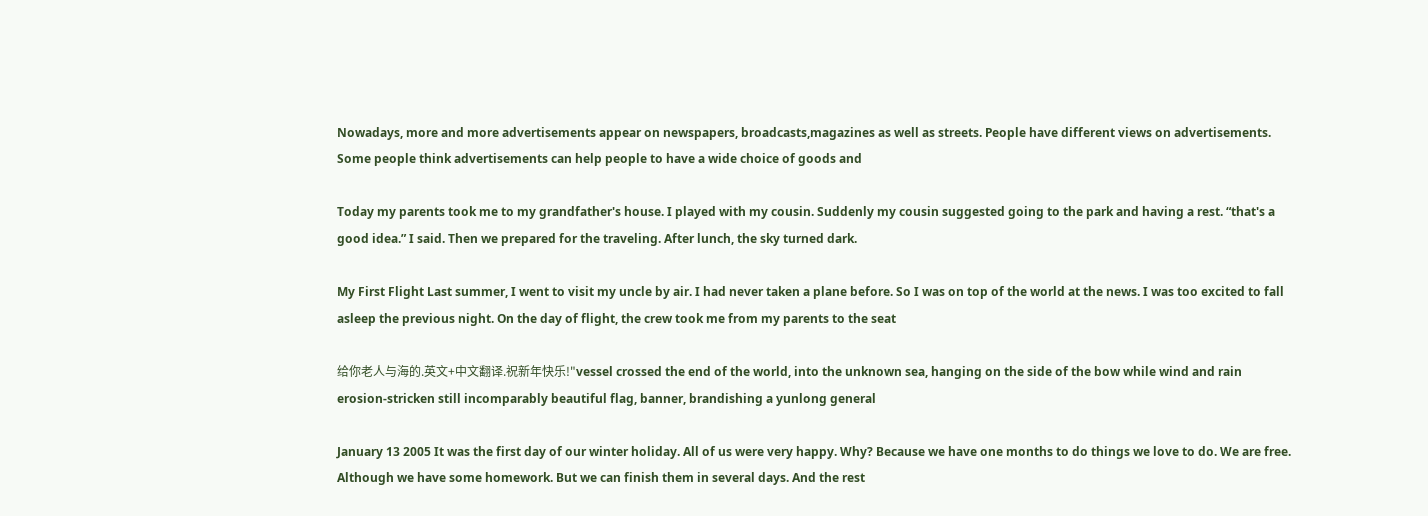Nowadays, more and more advertisements appear on newspapers, broadcasts,magazines as well as streets. People have different views on advertisements. Some people think advertisements can help people to have a wide choice of goods and

Today my parents took me to my grandfather's house. I played with my cousin. Suddenly my cousin suggested going to the park and having a rest. “that's a good idea.” I said. Then we prepared for the traveling. After lunch, the sky turned dark.

My First Flight Last summer, I went to visit my uncle by air. I had never taken a plane before. So I was on top of the world at the news. I was too excited to fall asleep the previous night. On the day of flight, the crew took me from my parents to the seat

给你老人与海的.英文+中文翻译.祝新年快乐!"vessel crossed the end of the world, into the unknown sea, hanging on the side of the bow while wind and rain erosion-stricken still incomparably beautiful flag, banner, brandishing a yunlong general

January 13 2005 It was the first day of our winter holiday. All of us were very happy. Why? Because we have one months to do things we love to do. We are free. Although we have some homework. But we can finish them in several days. And the rest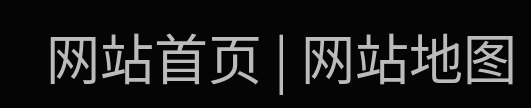网站首页 | 网站地图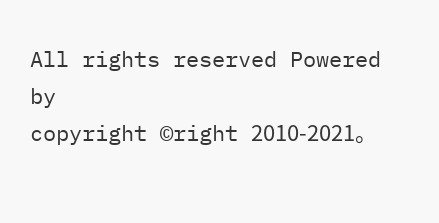All rights reserved Powered by
copyright ©right 2010-2021。